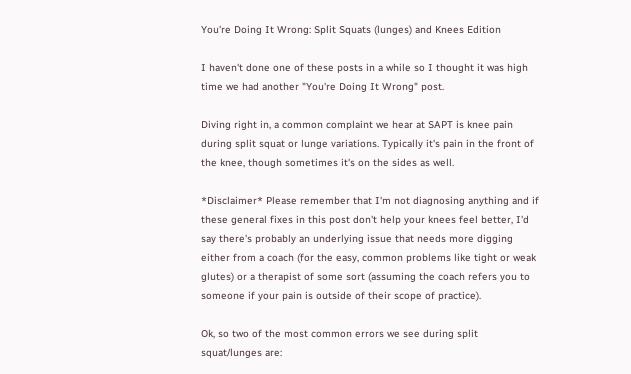You're Doing It Wrong: Split Squats (lunges) and Knees Edition

I haven't done one of these posts in a while so I thought it was high time we had another "You're Doing It Wrong" post.

Diving right in, a common complaint we hear at SAPT is knee pain during split squat or lunge variations. Typically it's pain in the front of the knee, though sometimes it's on the sides as well.

*Disclaimer* Please remember that I'm not diagnosing anything and if these general fixes in this post don't help your knees feel better, I'd say there's probably an underlying issue that needs more digging either from a coach (for the easy, common problems like tight or weak glutes) or a therapist of some sort (assuming the coach refers you to someone if your pain is outside of their scope of practice).

Ok, so two of the most common errors we see during split squat/lunges are: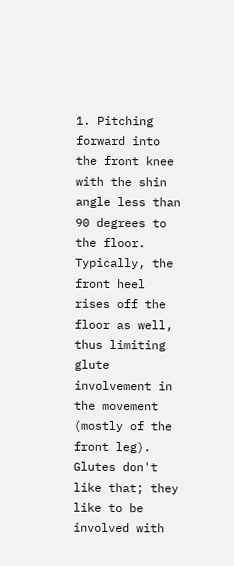1. Pitching forward into the front knee with the shin angle less than 90 degrees to the floor. Typically, the front heel rises off the floor as well, thus limiting glute involvement in the movement (mostly of the front leg). Glutes don't like that; they like to be involved with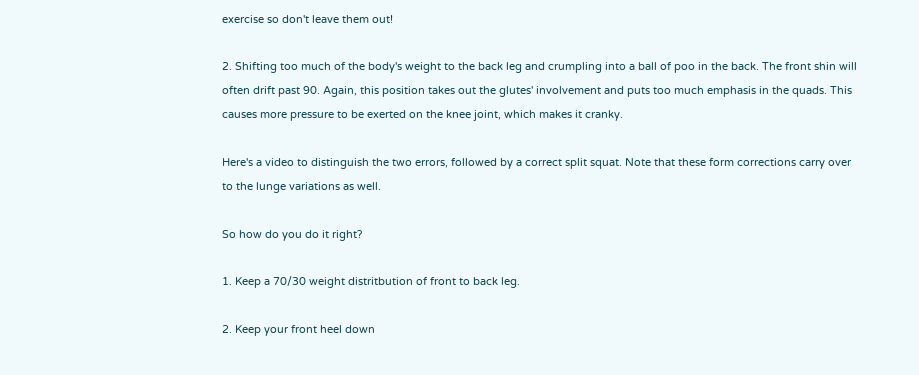exercise so don't leave them out!

2. Shifting too much of the body's weight to the back leg and crumpling into a ball of poo in the back. The front shin will often drift past 90. Again, this position takes out the glutes' involvement and puts too much emphasis in the quads. This causes more pressure to be exerted on the knee joint, which makes it cranky.

Here's a video to distinguish the two errors, followed by a correct split squat. Note that these form corrections carry over to the lunge variations as well.

So how do you do it right?

1. Keep a 70/30 weight distritbution of front to back leg.

2. Keep your front heel down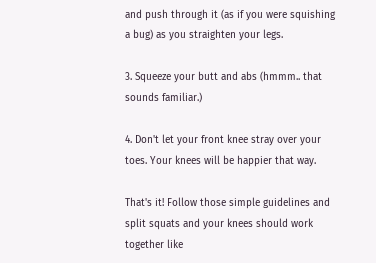and push through it (as if you were squishing a bug) as you straighten your legs.

3. Squeeze your butt and abs (hmmm.. that sounds familiar.)

4. Don't let your front knee stray over your toes. Your knees will be happier that way.

That's it! Follow those simple guidelines and split squats and your knees should work together like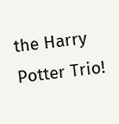the Harry Potter Trio!